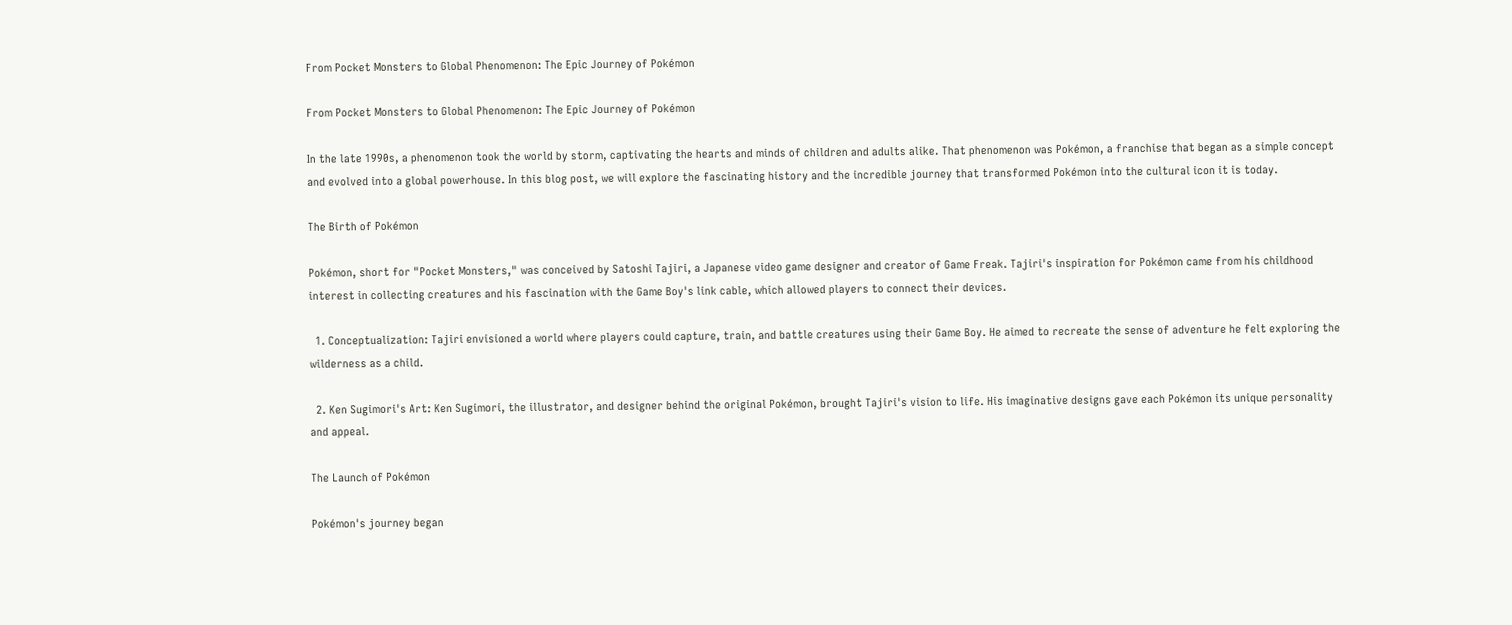From Pocket Monsters to Global Phenomenon: The Epic Journey of Pokémon

From Pocket Monsters to Global Phenomenon: The Epic Journey of Pokémon

In the late 1990s, a phenomenon took the world by storm, captivating the hearts and minds of children and adults alike. That phenomenon was Pokémon, a franchise that began as a simple concept and evolved into a global powerhouse. In this blog post, we will explore the fascinating history and the incredible journey that transformed Pokémon into the cultural icon it is today.

The Birth of Pokémon

Pokémon, short for "Pocket Monsters," was conceived by Satoshi Tajiri, a Japanese video game designer and creator of Game Freak. Tajiri's inspiration for Pokémon came from his childhood interest in collecting creatures and his fascination with the Game Boy's link cable, which allowed players to connect their devices.

  1. Conceptualization: Tajiri envisioned a world where players could capture, train, and battle creatures using their Game Boy. He aimed to recreate the sense of adventure he felt exploring the wilderness as a child.

  2. Ken Sugimori's Art: Ken Sugimori, the illustrator, and designer behind the original Pokémon, brought Tajiri's vision to life. His imaginative designs gave each Pokémon its unique personality and appeal.

The Launch of Pokémon

Pokémon's journey began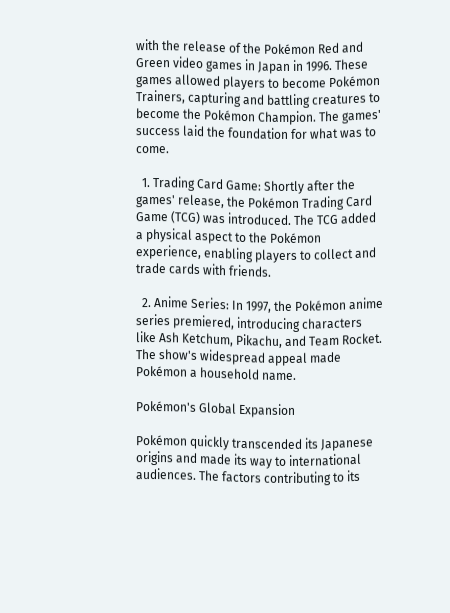with the release of the Pokémon Red and Green video games in Japan in 1996. These games allowed players to become Pokémon Trainers, capturing and battling creatures to become the Pokémon Champion. The games' success laid the foundation for what was to come.

  1. Trading Card Game: Shortly after the games' release, the Pokémon Trading Card Game (TCG) was introduced. The TCG added a physical aspect to the Pokémon experience, enabling players to collect and trade cards with friends.

  2. Anime Series: In 1997, the Pokémon anime series premiered, introducing characters like Ash Ketchum, Pikachu, and Team Rocket. The show's widespread appeal made Pokémon a household name.

Pokémon's Global Expansion

Pokémon quickly transcended its Japanese origins and made its way to international audiences. The factors contributing to its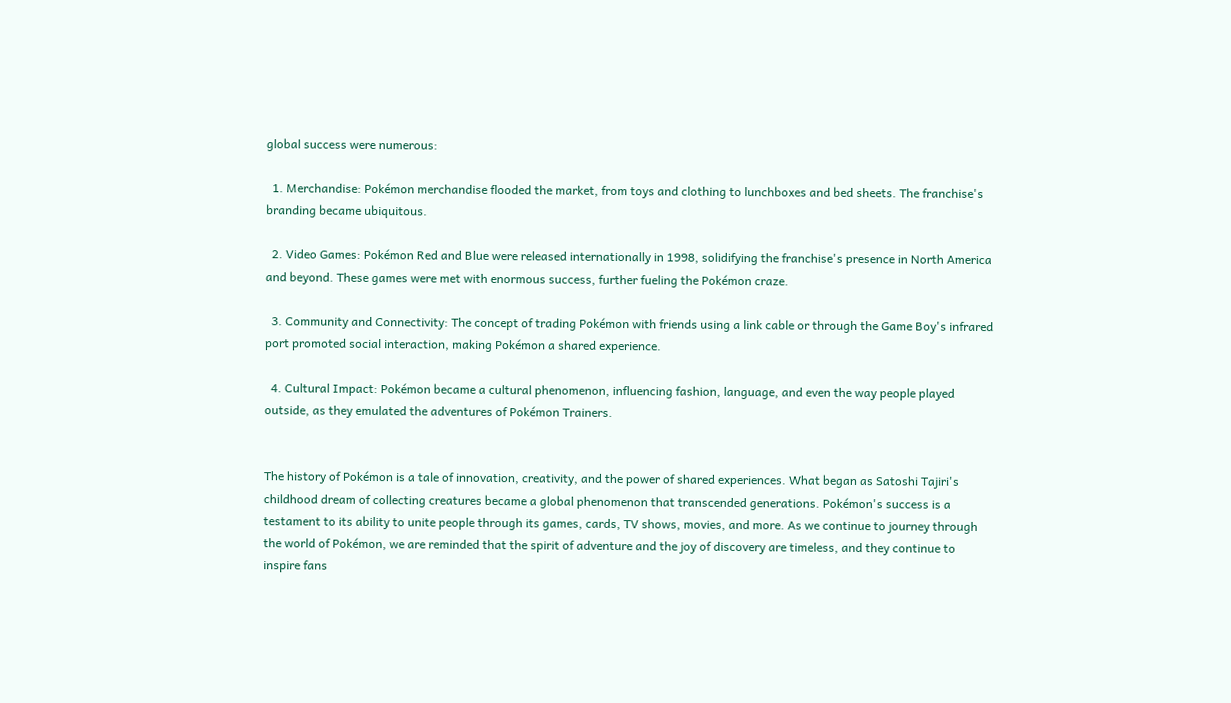global success were numerous:

  1. Merchandise: Pokémon merchandise flooded the market, from toys and clothing to lunchboxes and bed sheets. The franchise's branding became ubiquitous.

  2. Video Games: Pokémon Red and Blue were released internationally in 1998, solidifying the franchise's presence in North America and beyond. These games were met with enormous success, further fueling the Pokémon craze.

  3. Community and Connectivity: The concept of trading Pokémon with friends using a link cable or through the Game Boy's infrared port promoted social interaction, making Pokémon a shared experience.

  4. Cultural Impact: Pokémon became a cultural phenomenon, influencing fashion, language, and even the way people played outside, as they emulated the adventures of Pokémon Trainers.


The history of Pokémon is a tale of innovation, creativity, and the power of shared experiences. What began as Satoshi Tajiri's childhood dream of collecting creatures became a global phenomenon that transcended generations. Pokémon's success is a testament to its ability to unite people through its games, cards, TV shows, movies, and more. As we continue to journey through the world of Pokémon, we are reminded that the spirit of adventure and the joy of discovery are timeless, and they continue to inspire fans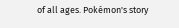of all ages. Pokémon's story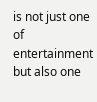is not just one of entertainment but also one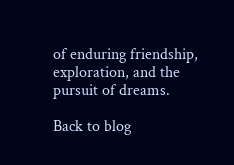of enduring friendship, exploration, and the pursuit of dreams.

Back to blog